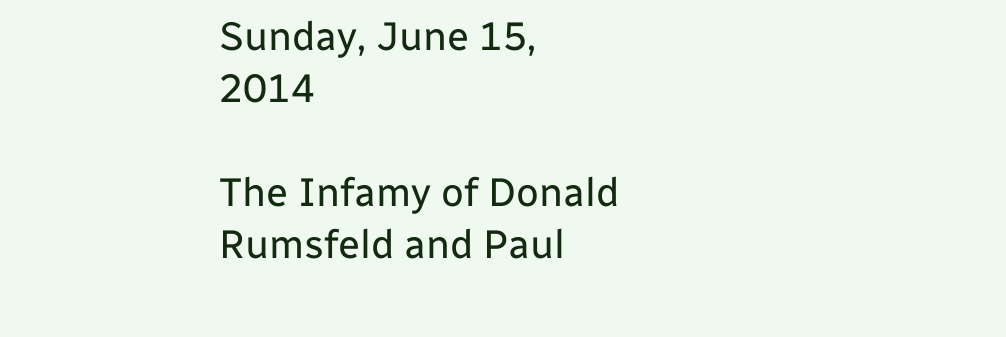Sunday, June 15, 2014

The Infamy of Donald Rumsfeld and Paul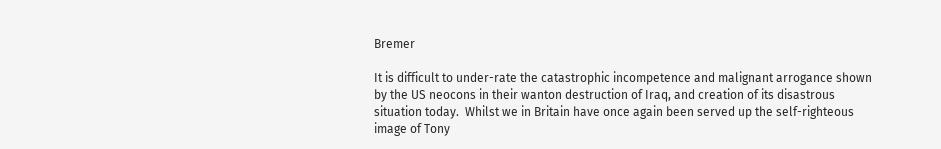Bremer

It is difficult to under-rate the catastrophic incompetence and malignant arrogance shown by the US neocons in their wanton destruction of Iraq, and creation of its disastrous situation today.  Whilst we in Britain have once again been served up the self-righteous image of Tony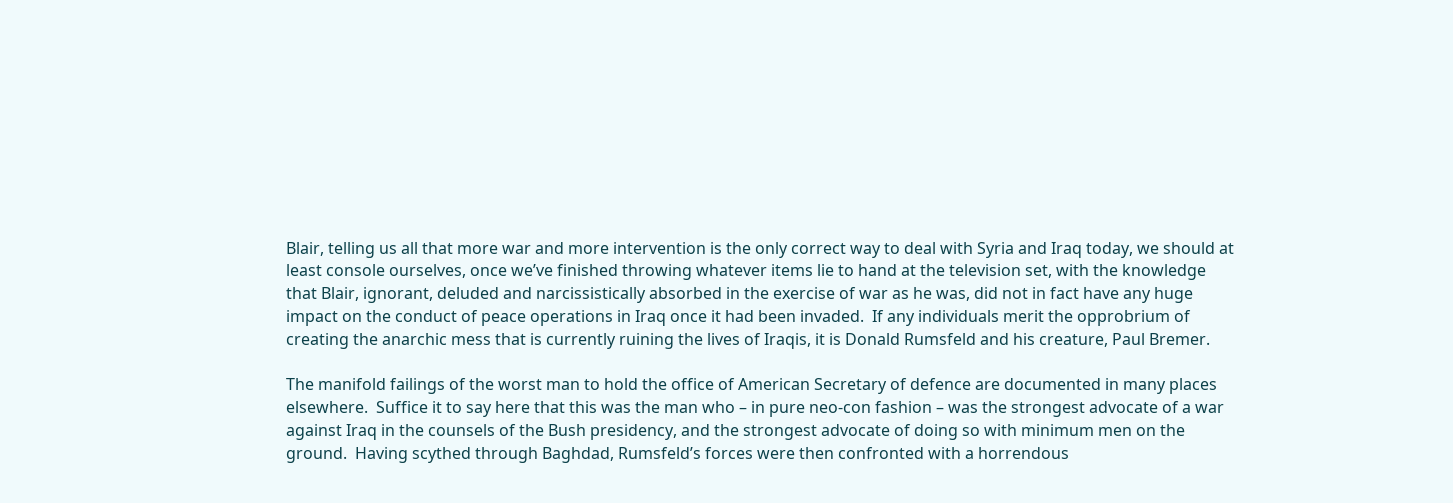Blair, telling us all that more war and more intervention is the only correct way to deal with Syria and Iraq today, we should at least console ourselves, once we’ve finished throwing whatever items lie to hand at the television set, with the knowledge that Blair, ignorant, deluded and narcissistically absorbed in the exercise of war as he was, did not in fact have any huge impact on the conduct of peace operations in Iraq once it had been invaded.  If any individuals merit the opprobrium of creating the anarchic mess that is currently ruining the lives of Iraqis, it is Donald Rumsfeld and his creature, Paul Bremer.

The manifold failings of the worst man to hold the office of American Secretary of defence are documented in many places elsewhere.  Suffice it to say here that this was the man who – in pure neo-con fashion – was the strongest advocate of a war against Iraq in the counsels of the Bush presidency, and the strongest advocate of doing so with minimum men on the ground.  Having scythed through Baghdad, Rumsfeld’s forces were then confronted with a horrendous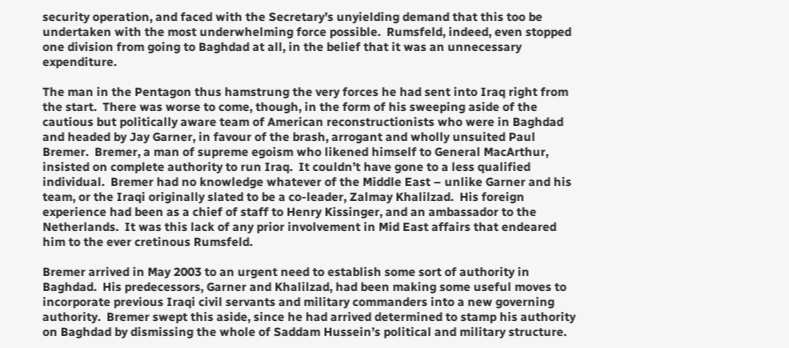security operation, and faced with the Secretary’s unyielding demand that this too be undertaken with the most underwhelming force possible.  Rumsfeld, indeed, even stopped one division from going to Baghdad at all, in the belief that it was an unnecessary expenditure.

The man in the Pentagon thus hamstrung the very forces he had sent into Iraq right from the start.  There was worse to come, though, in the form of his sweeping aside of the cautious but politically aware team of American reconstructionists who were in Baghdad and headed by Jay Garner, in favour of the brash, arrogant and wholly unsuited Paul Bremer.  Bremer, a man of supreme egoism who likened himself to General MacArthur, insisted on complete authority to run Iraq.  It couldn’t have gone to a less qualified individual.  Bremer had no knowledge whatever of the Middle East – unlike Garner and his team, or the Iraqi originally slated to be a co-leader, Zalmay Khalilzad.  His foreign experience had been as a chief of staff to Henry Kissinger, and an ambassador to the Netherlands.  It was this lack of any prior involvement in Mid East affairs that endeared him to the ever cretinous Rumsfeld.

Bremer arrived in May 2003 to an urgent need to establish some sort of authority in Baghdad.  His predecessors, Garner and Khalilzad, had been making some useful moves to incorporate previous Iraqi civil servants and military commanders into a new governing authority.  Bremer swept this aside, since he had arrived determined to stamp his authority on Baghdad by dismissing the whole of Saddam Hussein’s political and military structure.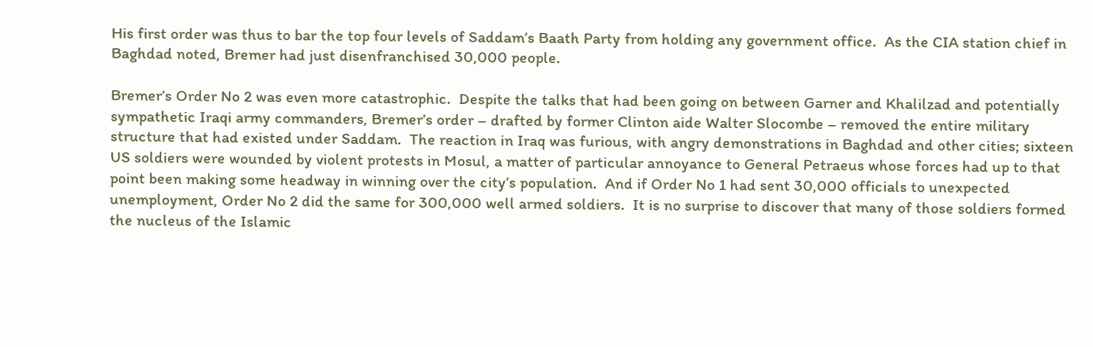His first order was thus to bar the top four levels of Saddam’s Baath Party from holding any government office.  As the CIA station chief in Baghdad noted, Bremer had just disenfranchised 30,000 people.

Bremer’s Order No 2 was even more catastrophic.  Despite the talks that had been going on between Garner and Khalilzad and potentially sympathetic Iraqi army commanders, Bremer’s order – drafted by former Clinton aide Walter Slocombe – removed the entire military structure that had existed under Saddam.  The reaction in Iraq was furious, with angry demonstrations in Baghdad and other cities; sixteen US soldiers were wounded by violent protests in Mosul, a matter of particular annoyance to General Petraeus whose forces had up to that point been making some headway in winning over the city’s population.  And if Order No 1 had sent 30,000 officials to unexpected unemployment, Order No 2 did the same for 300,000 well armed soldiers.  It is no surprise to discover that many of those soldiers formed the nucleus of the Islamic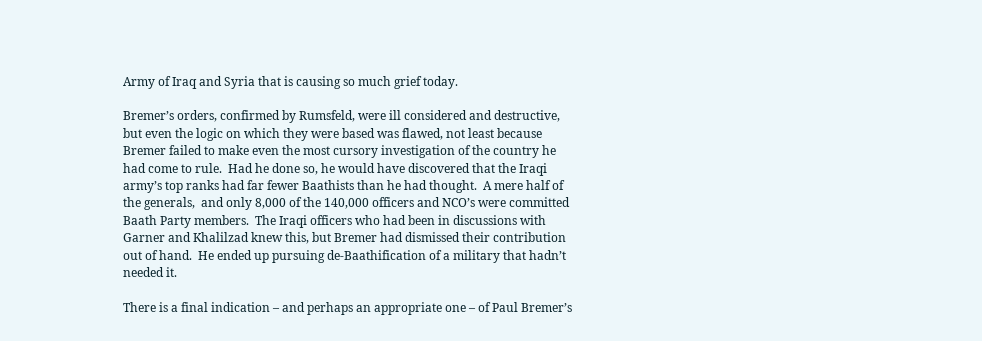Army of Iraq and Syria that is causing so much grief today.

Bremer’s orders, confirmed by Rumsfeld, were ill considered and destructive, but even the logic on which they were based was flawed, not least because Bremer failed to make even the most cursory investigation of the country he had come to rule.  Had he done so, he would have discovered that the Iraqi army’s top ranks had far fewer Baathists than he had thought.  A mere half of the generals,  and only 8,000 of the 140,000 officers and NCO’s were committed Baath Party members.  The Iraqi officers who had been in discussions with Garner and Khalilzad knew this, but Bremer had dismissed their contribution out of hand.  He ended up pursuing de-Baathification of a military that hadn’t needed it.

There is a final indication – and perhaps an appropriate one – of Paul Bremer’s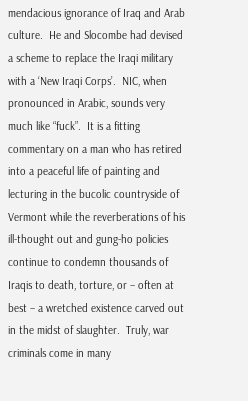mendacious ignorance of Iraq and Arab culture.  He and Slocombe had devised a scheme to replace the Iraqi military with a ‘New Iraqi Corps’.  NIC, when pronounced in Arabic, sounds very much like “fuck”.  It is a fitting commentary on a man who has retired into a peaceful life of painting and lecturing in the bucolic countryside of Vermont while the reverberations of his ill-thought out and gung-ho policies continue to condemn thousands of Iraqis to death, torture, or – often at best – a wretched existence carved out in the midst of slaughter.  Truly, war criminals come in many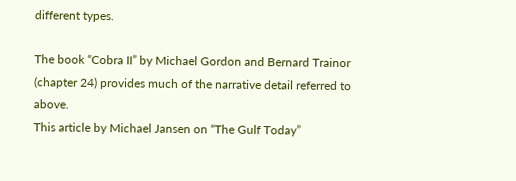different types.

The book “Cobra II” by Michael Gordon and Bernard Trainor (chapter 24) provides much of the narrative detail referred to above.
This article by Michael Jansen on “The Gulf Today”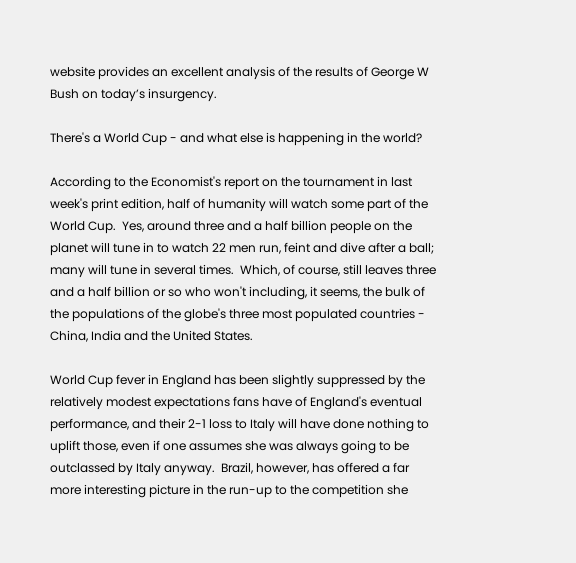website provides an excellent analysis of the results of George W Bush on today’s insurgency.

There's a World Cup - and what else is happening in the world?

According to the Economist's report on the tournament in last week's print edition, half of humanity will watch some part of the World Cup.  Yes, around three and a half billion people on the planet will tune in to watch 22 men run, feint and dive after a ball; many will tune in several times.  Which, of course, still leaves three and a half billion or so who won't including, it seems, the bulk of the populations of the globe's three most populated countries - China, India and the United States.

World Cup fever in England has been slightly suppressed by the relatively modest expectations fans have of England's eventual performance, and their 2-1 loss to Italy will have done nothing to uplift those, even if one assumes she was always going to be outclassed by Italy anyway.  Brazil, however, has offered a far more interesting picture in the run-up to the competition she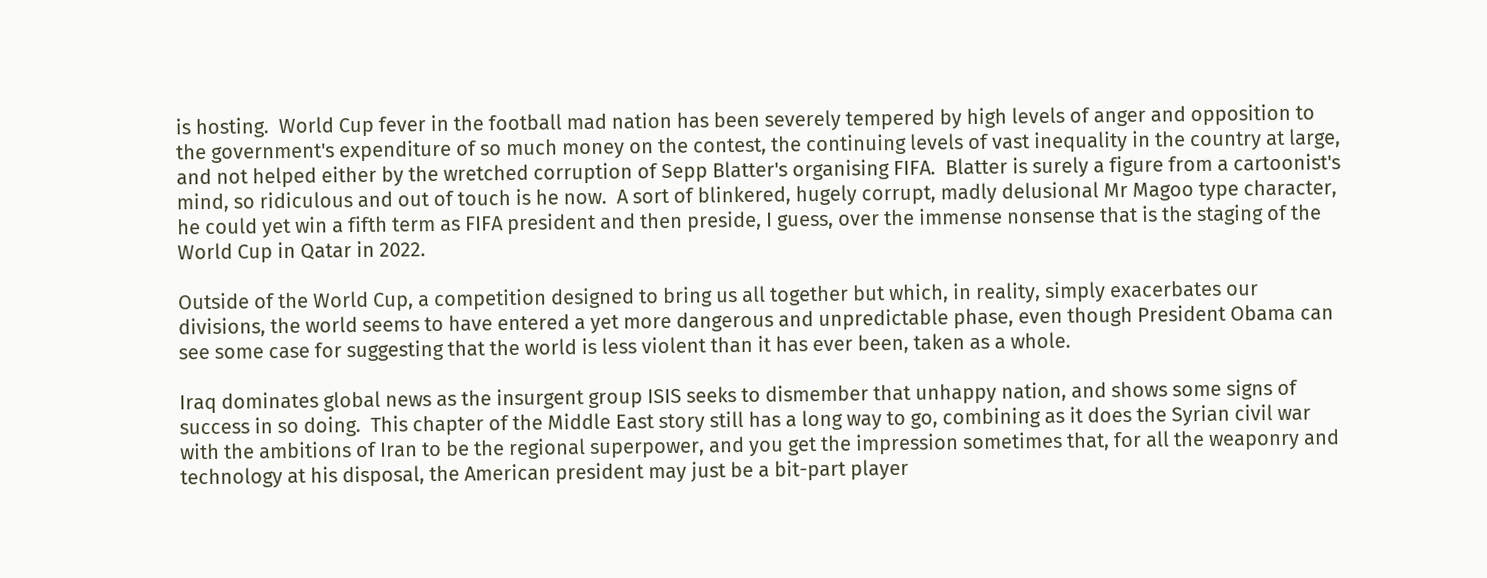is hosting.  World Cup fever in the football mad nation has been severely tempered by high levels of anger and opposition to the government's expenditure of so much money on the contest, the continuing levels of vast inequality in the country at large, and not helped either by the wretched corruption of Sepp Blatter's organising FIFA.  Blatter is surely a figure from a cartoonist's mind, so ridiculous and out of touch is he now.  A sort of blinkered, hugely corrupt, madly delusional Mr Magoo type character, he could yet win a fifth term as FIFA president and then preside, I guess, over the immense nonsense that is the staging of the World Cup in Qatar in 2022.

Outside of the World Cup, a competition designed to bring us all together but which, in reality, simply exacerbates our divisions, the world seems to have entered a yet more dangerous and unpredictable phase, even though President Obama can see some case for suggesting that the world is less violent than it has ever been, taken as a whole.

Iraq dominates global news as the insurgent group ISIS seeks to dismember that unhappy nation, and shows some signs of success in so doing.  This chapter of the Middle East story still has a long way to go, combining as it does the Syrian civil war with the ambitions of Iran to be the regional superpower, and you get the impression sometimes that, for all the weaponry and technology at his disposal, the American president may just be a bit-part player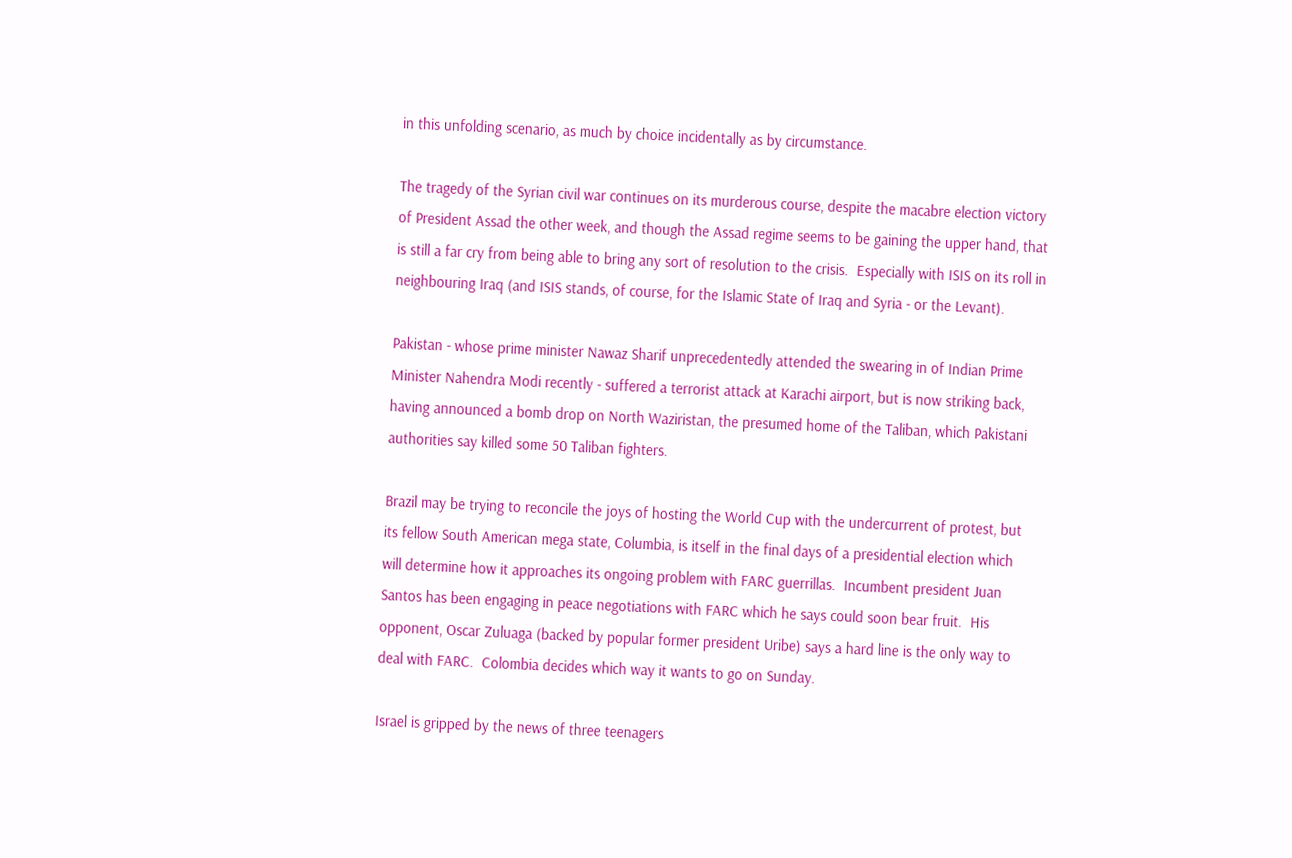in this unfolding scenario, as much by choice incidentally as by circumstance.

The tragedy of the Syrian civil war continues on its murderous course, despite the macabre election victory of President Assad the other week, and though the Assad regime seems to be gaining the upper hand, that is still a far cry from being able to bring any sort of resolution to the crisis.  Especially with ISIS on its roll in neighbouring Iraq (and ISIS stands, of course, for the Islamic State of Iraq and Syria - or the Levant).

Pakistan - whose prime minister Nawaz Sharif unprecedentedly attended the swearing in of Indian Prime Minister Nahendra Modi recently - suffered a terrorist attack at Karachi airport, but is now striking back, having announced a bomb drop on North Waziristan, the presumed home of the Taliban, which Pakistani authorities say killed some 50 Taliban fighters.

Brazil may be trying to reconcile the joys of hosting the World Cup with the undercurrent of protest, but its fellow South American mega state, Columbia, is itself in the final days of a presidential election which will determine how it approaches its ongoing problem with FARC guerrillas.  Incumbent president Juan Santos has been engaging in peace negotiations with FARC which he says could soon bear fruit.  His opponent, Oscar Zuluaga (backed by popular former president Uribe) says a hard line is the only way to deal with FARC.  Colombia decides which way it wants to go on Sunday.

Israel is gripped by the news of three teenagers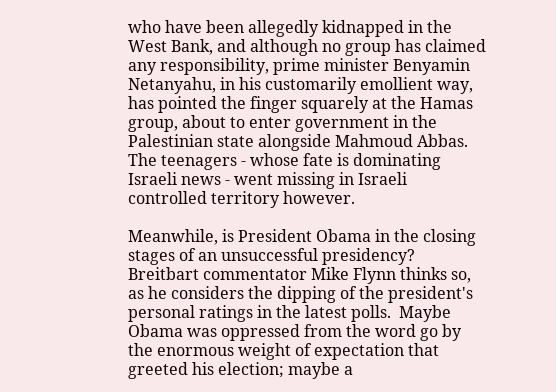who have been allegedly kidnapped in the West Bank, and although no group has claimed any responsibility, prime minister Benyamin Netanyahu, in his customarily emollient way, has pointed the finger squarely at the Hamas group, about to enter government in the Palestinian state alongside Mahmoud Abbas.  The teenagers - whose fate is dominating Israeli news - went missing in Israeli controlled territory however.

Meanwhile, is President Obama in the closing stages of an unsuccessful presidency?  Breitbart commentator Mike Flynn thinks so, as he considers the dipping of the president's personal ratings in the latest polls.  Maybe Obama was oppressed from the word go by the enormous weight of expectation that greeted his election; maybe a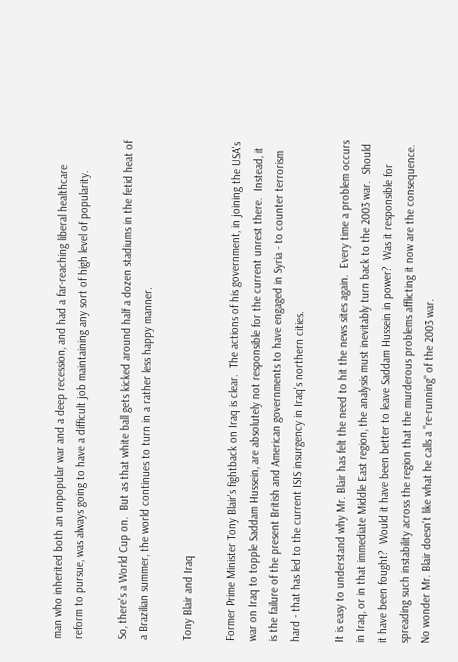man who inherited both an unpopular war and a deep recession, and had a far-reaching liberal healthcare reform to pursue, was always going to have a difficult job maintaining any sort of high level of popularity.

So, there's a World Cup on.  But as that white ball gets kicked around half a dozen stadiums in the fetid heat of a Brazilian summer, the world continues to turn in a rather less happy manner.

Tony Blair and Iraq

Former Prime Minister Tony Blair's fightback on Iraq is clear.  The actions of his government, in joining the USA's war on Iraq to topple Saddam Hussein, are absolutely not responsible for the current unrest there.  Instead, it is the failure of the present British and American governments to have engaged in Syria - to counter terrorism hard - that has led to the current ISIS insurgency in Iraq's northern cities.

It is easy to understand why Mr. Blair has felt the need to hit the news sites again.  Every time a problem occurs in Iraq, or in that immediate Middle East region, the analysis must inevitably turn back to the 2003 war.  Should it have been fought?  Would it have been better to leave Saddam Hussein in power?  Was it responsible for spreading such instability across the region that the murderous problems afflicting it now are the consequence.  No wonder Mr. Blair doesn't like what he calls a "re-running" of the 2003 war.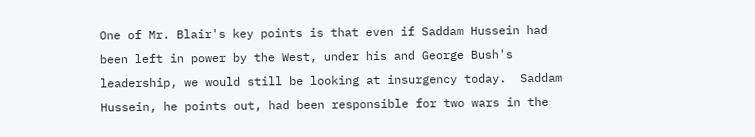One of Mr. Blair's key points is that even if Saddam Hussein had been left in power by the West, under his and George Bush's leadership, we would still be looking at insurgency today.  Saddam Hussein, he points out, had been responsible for two wars in the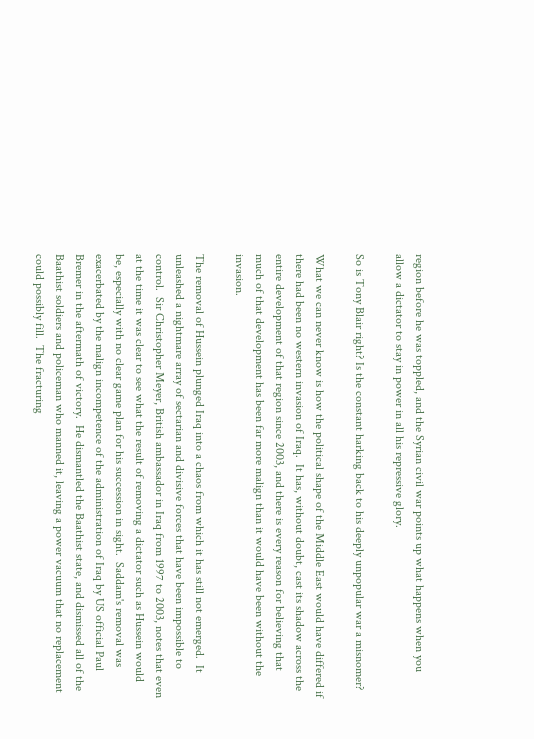region before he was toppled, and the Syrian civil war points up what happens when you allow a dictator to stay in power in all his repressive glory.

So is Tony Blair right? Is the constant harking back to his deeply unpopular war a misnomer?

What we can never know is how the political shape of the Middle East would have differed if there had been no western invasion of Iraq.  It has, without doubt, cast its shadow across the entire development of that region since 2003, and there is every reason for believing that much of that development has been far more malign than it would have been without the invasion.

The removal of Hussein plunged Iraq into a chaos from which it has still not emerged.  It unleashed a nightmare array of sectarian and divisive forces that have been impossible to control.  Sir Christopher Meyer, British ambassador in Iraq from 1997 to 2003, notes that even at the time it was clear to see what the result of removing a dictator such as Hussein would be, especially with no clear game plan for his succession in sight.  Saddam's removal was exacerbated by the malign incompetence of the administration of Iraq by US official Paul Bremer in the aftermath of victory.  He dismantled the Baathist state, and dismissed all of the Baathist soldiers and policeman who manned it, leaving a power vacuum that no replacement could possibly fill.  The fracturing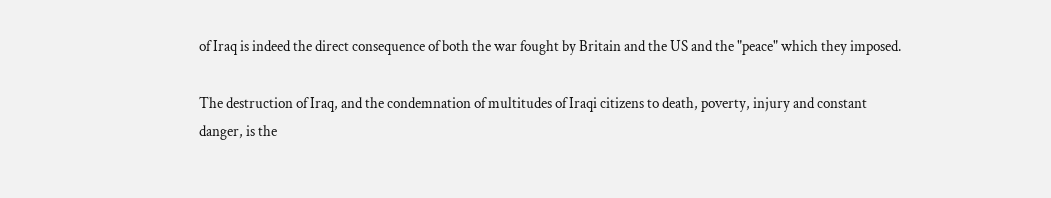of Iraq is indeed the direct consequence of both the war fought by Britain and the US and the "peace" which they imposed.

The destruction of Iraq, and the condemnation of multitudes of Iraqi citizens to death, poverty, injury and constant danger, is the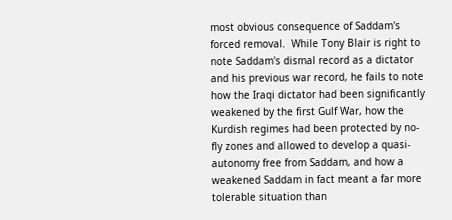most obvious consequence of Saddam's forced removal.  While Tony Blair is right to note Saddam's dismal record as a dictator and his previous war record, he fails to note how the Iraqi dictator had been significantly weakened by the first Gulf War, how the Kurdish regimes had been protected by no-fly zones and allowed to develop a quasi-autonomy free from Saddam, and how a weakened Saddam in fact meant a far more tolerable situation than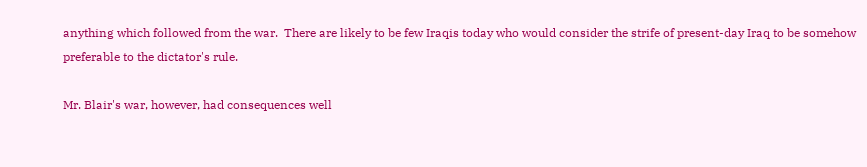anything which followed from the war.  There are likely to be few Iraqis today who would consider the strife of present-day Iraq to be somehow preferable to the dictator's rule.

Mr. Blair's war, however, had consequences well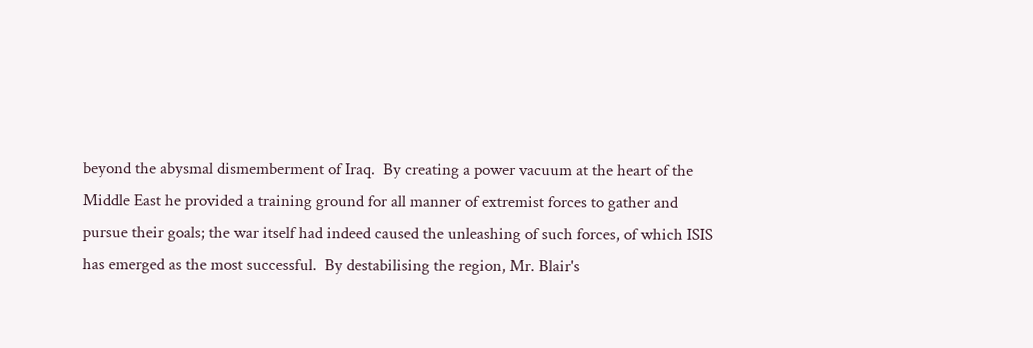beyond the abysmal dismemberment of Iraq.  By creating a power vacuum at the heart of the Middle East he provided a training ground for all manner of extremist forces to gather and pursue their goals; the war itself had indeed caused the unleashing of such forces, of which ISIS has emerged as the most successful.  By destabilising the region, Mr. Blair's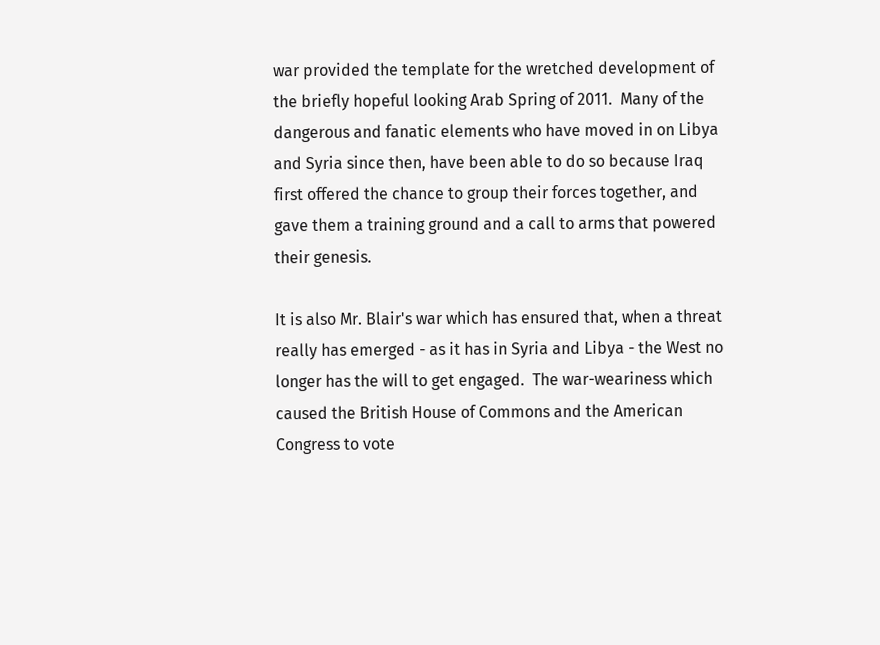war provided the template for the wretched development of the briefly hopeful looking Arab Spring of 2011.  Many of the dangerous and fanatic elements who have moved in on Libya and Syria since then, have been able to do so because Iraq first offered the chance to group their forces together, and gave them a training ground and a call to arms that powered their genesis.

It is also Mr. Blair's war which has ensured that, when a threat really has emerged - as it has in Syria and Libya - the West no longer has the will to get engaged.  The war-weariness which caused the British House of Commons and the American Congress to vote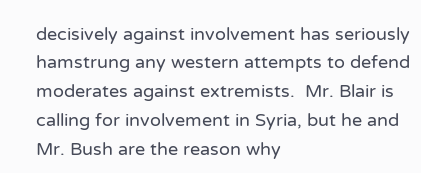decisively against involvement has seriously hamstrung any western attempts to defend moderates against extremists.  Mr. Blair is calling for involvement in Syria, but he and Mr. Bush are the reason why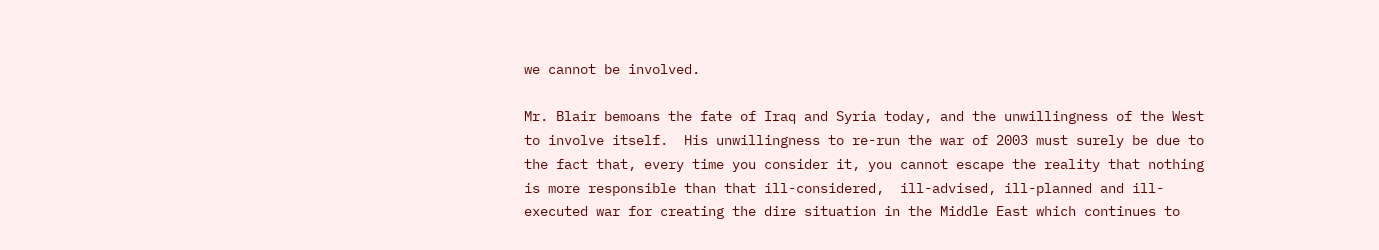we cannot be involved.

Mr. Blair bemoans the fate of Iraq and Syria today, and the unwillingness of the West to involve itself.  His unwillingness to re-run the war of 2003 must surely be due to the fact that, every time you consider it, you cannot escape the reality that nothing is more responsible than that ill-considered,  ill-advised, ill-planned and ill-executed war for creating the dire situation in the Middle East which continues to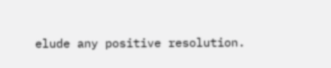elude any positive resolution.